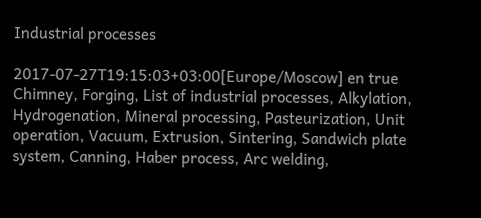Industrial processes

2017-07-27T19:15:03+03:00[Europe/Moscow] en true Chimney, Forging, List of industrial processes, Alkylation, Hydrogenation, Mineral processing, Pasteurization, Unit operation, Vacuum, Extrusion, Sintering, Sandwich plate system, Canning, Haber process, Arc welding,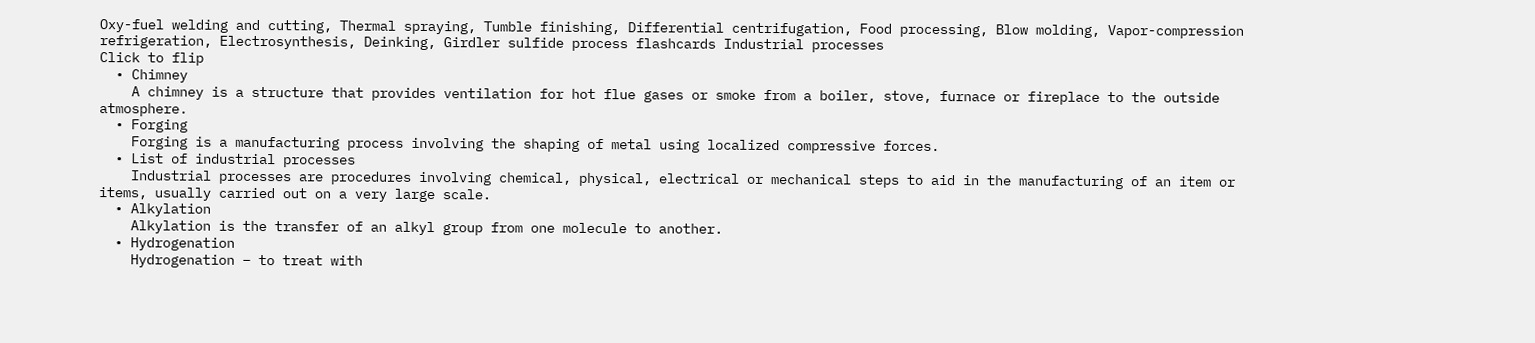Oxy-fuel welding and cutting, Thermal spraying, Tumble finishing, Differential centrifugation, Food processing, Blow molding, Vapor-compression refrigeration, Electrosynthesis, Deinking, Girdler sulfide process flashcards Industrial processes
Click to flip
  • Chimney
    A chimney is a structure that provides ventilation for hot flue gases or smoke from a boiler, stove, furnace or fireplace to the outside atmosphere.
  • Forging
    Forging is a manufacturing process involving the shaping of metal using localized compressive forces.
  • List of industrial processes
    Industrial processes are procedures involving chemical, physical, electrical or mechanical steps to aid in the manufacturing of an item or items, usually carried out on a very large scale.
  • Alkylation
    Alkylation is the transfer of an alkyl group from one molecule to another.
  • Hydrogenation
    Hydrogenation – to treat with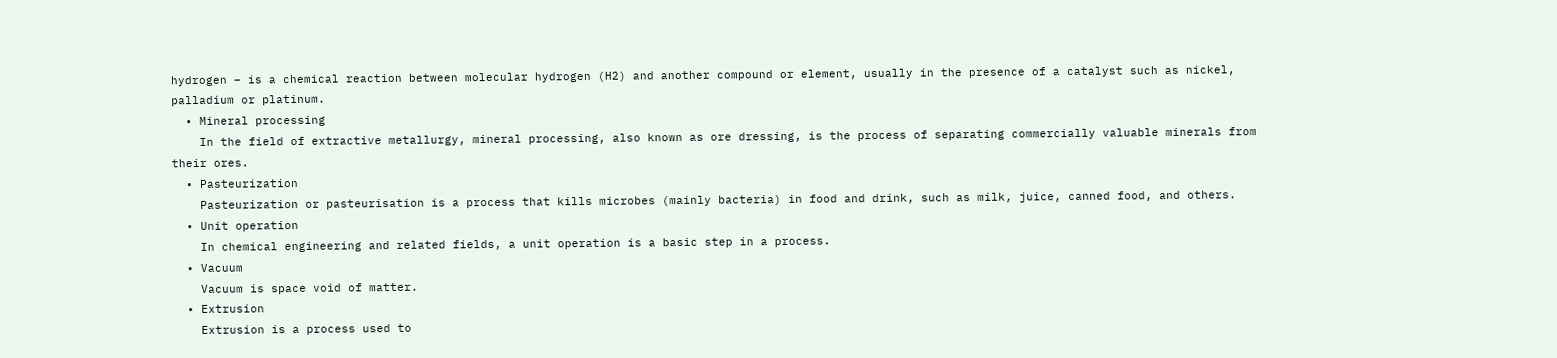hydrogen – is a chemical reaction between molecular hydrogen (H2) and another compound or element, usually in the presence of a catalyst such as nickel, palladium or platinum.
  • Mineral processing
    In the field of extractive metallurgy, mineral processing, also known as ore dressing, is the process of separating commercially valuable minerals from their ores.
  • Pasteurization
    Pasteurization or pasteurisation is a process that kills microbes (mainly bacteria) in food and drink, such as milk, juice, canned food, and others.
  • Unit operation
    In chemical engineering and related fields, a unit operation is a basic step in a process.
  • Vacuum
    Vacuum is space void of matter.
  • Extrusion
    Extrusion is a process used to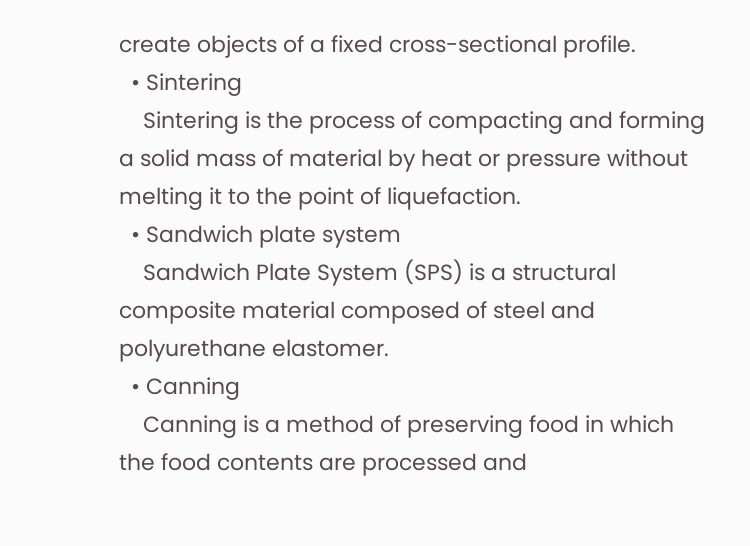create objects of a fixed cross-sectional profile.
  • Sintering
    Sintering is the process of compacting and forming a solid mass of material by heat or pressure without melting it to the point of liquefaction.
  • Sandwich plate system
    Sandwich Plate System (SPS) is a structural composite material composed of steel and polyurethane elastomer.
  • Canning
    Canning is a method of preserving food in which the food contents are processed and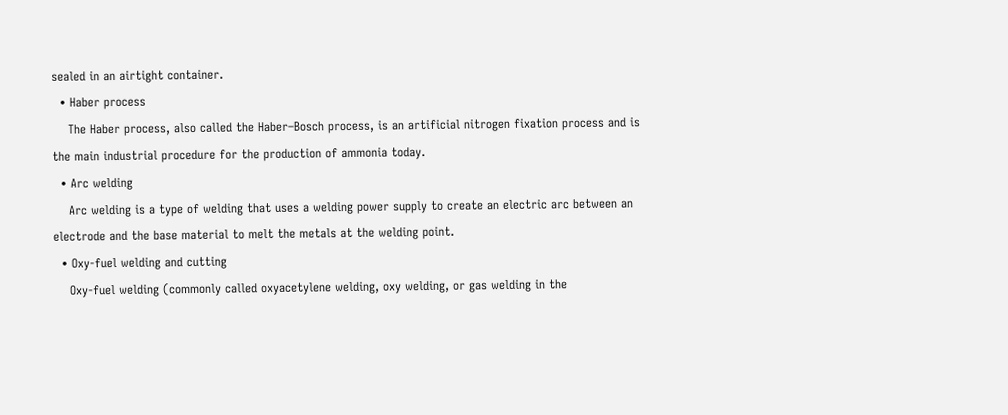sealed in an airtight container.
  • Haber process
    The Haber process, also called the Haber–Bosch process, is an artificial nitrogen fixation process and is the main industrial procedure for the production of ammonia today.
  • Arc welding
    Arc welding is a type of welding that uses a welding power supply to create an electric arc between an electrode and the base material to melt the metals at the welding point.
  • Oxy-fuel welding and cutting
    Oxy-fuel welding (commonly called oxyacetylene welding, oxy welding, or gas welding in the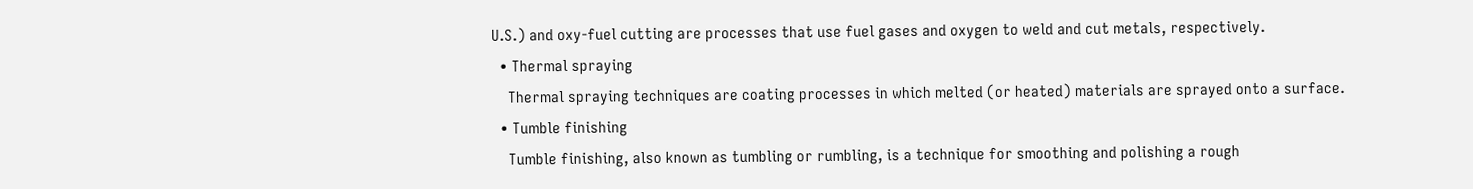U.S.) and oxy-fuel cutting are processes that use fuel gases and oxygen to weld and cut metals, respectively.
  • Thermal spraying
    Thermal spraying techniques are coating processes in which melted (or heated) materials are sprayed onto a surface.
  • Tumble finishing
    Tumble finishing, also known as tumbling or rumbling, is a technique for smoothing and polishing a rough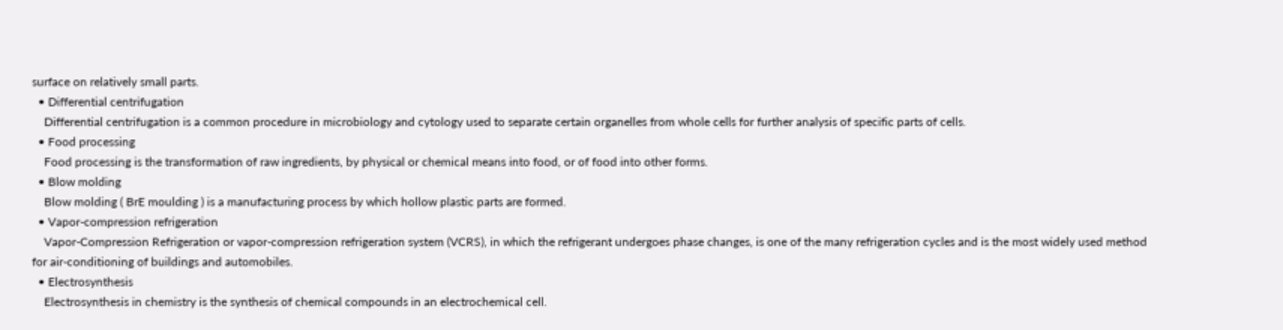surface on relatively small parts.
  • Differential centrifugation
    Differential centrifugation is a common procedure in microbiology and cytology used to separate certain organelles from whole cells for further analysis of specific parts of cells.
  • Food processing
    Food processing is the transformation of raw ingredients, by physical or chemical means into food, or of food into other forms.
  • Blow molding
    Blow molding ( BrE moulding ) is a manufacturing process by which hollow plastic parts are formed.
  • Vapor-compression refrigeration
    Vapor-Compression Refrigeration or vapor-compression refrigeration system (VCRS), in which the refrigerant undergoes phase changes, is one of the many refrigeration cycles and is the most widely used method for air-conditioning of buildings and automobiles.
  • Electrosynthesis
    Electrosynthesis in chemistry is the synthesis of chemical compounds in an electrochemical cell.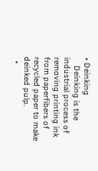• Deinking
    Deinking is the industrial process of removing printing ink from paperfibers of recycled paper to make deinked pulp.
  •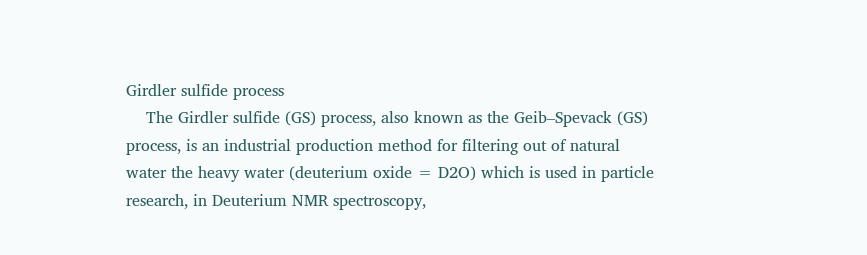Girdler sulfide process
    The Girdler sulfide (GS) process, also known as the Geib–Spevack (GS) process, is an industrial production method for filtering out of natural water the heavy water (deuterium oxide = D2O) which is used in particle research, in Deuterium NMR spectroscopy,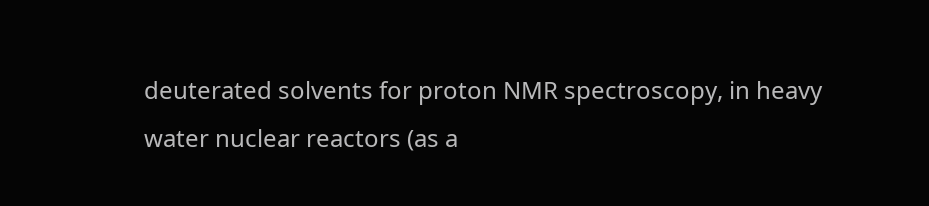deuterated solvents for proton NMR spectroscopy, in heavy water nuclear reactors (as a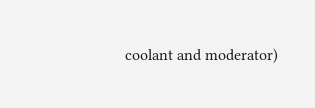coolant and moderator)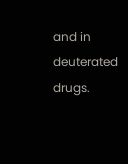and in deuterated drugs.